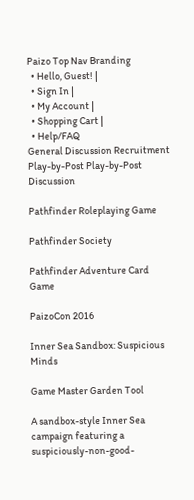Paizo Top Nav Branding
  • Hello, Guest! |
  • Sign In |
  • My Account |
  • Shopping Cart |
  • Help/FAQ
General Discussion Recruitment Play-by-Post Play-by-Post Discussion

Pathfinder Roleplaying Game

Pathfinder Society

Pathfinder Adventure Card Game

PaizoCon 2016

Inner Sea Sandbox: Suspicious Minds

Game Master Garden Tool

A sandbox-style Inner Sea campaign featuring a suspiciously-non-good-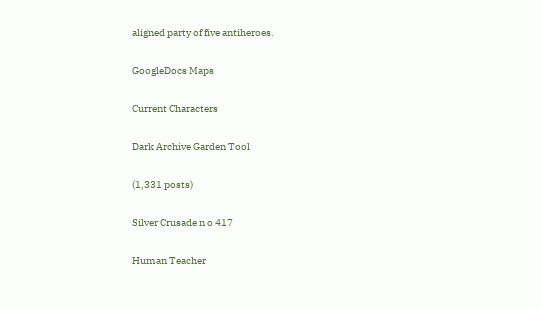aligned party of five antiheroes.

GoogleDocs Maps

Current Characters

Dark Archive Garden Tool

(1,331 posts)

Silver Crusade n o 417

Human Teacher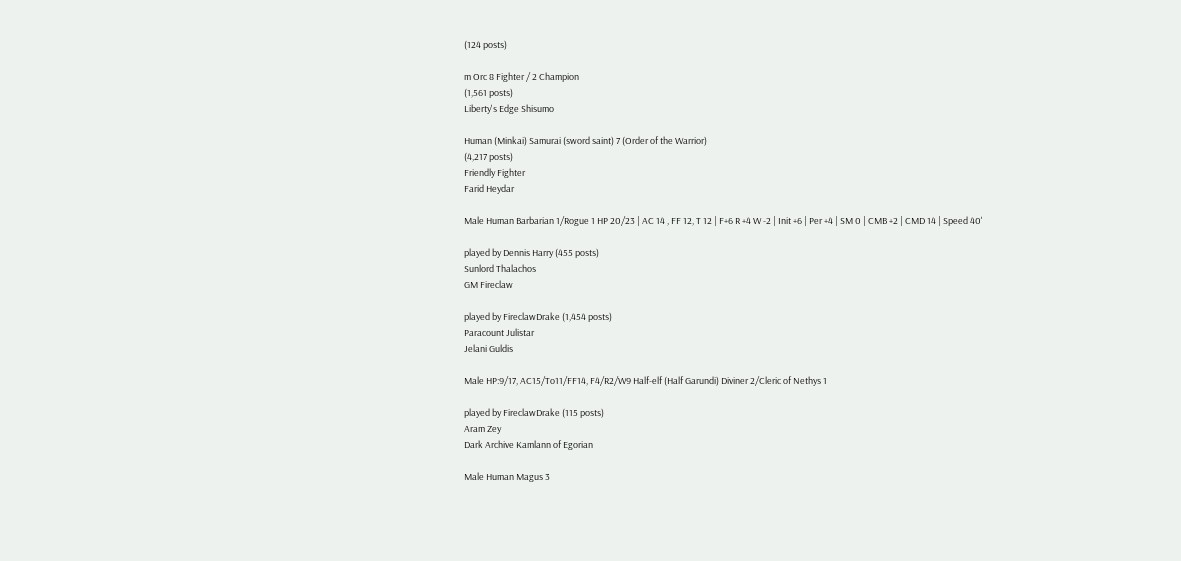(124 posts)

m Orc 8 Fighter / 2 Champion
(1,561 posts)
Liberty's Edge Shisumo

Human (Minkai) Samurai (sword saint) 7 (Order of the Warrior)
(4,217 posts)
Friendly Fighter
Farid Heydar

Male Human Barbarian 1/Rogue 1 HP 20/23 | AC 14 , FF 12, T 12 | F+6 R +4 W -2 | Init +6 | Per +4 | SM 0 | CMB +2 | CMD 14 | Speed 40'

played by Dennis Harry (455 posts)
Sunlord Thalachos
GM Fireclaw

played by FireclawDrake (1,454 posts)
Paracount Julistar
Jelani Guldis

Male HP:9/17, AC15/To11/FF14, F4/R2/W9 Half-elf (Half Garundi) Diviner 2/Cleric of Nethys 1

played by FireclawDrake (115 posts)
Aram Zey
Dark Archive Kamlann of Egorian

Male Human Magus 3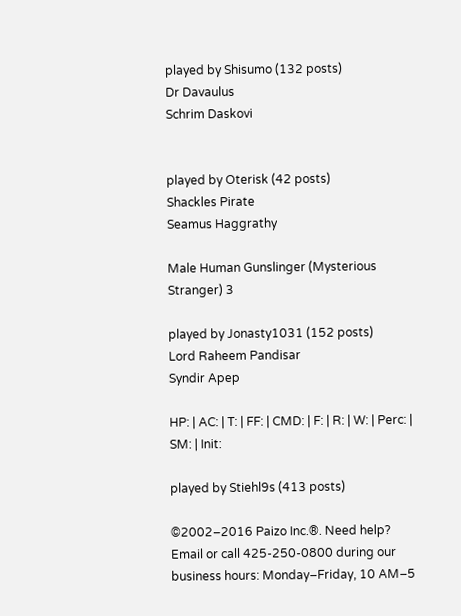played by Shisumo (132 posts)
Dr Davaulus
Schrim Daskovi


played by Oterisk (42 posts)
Shackles Pirate
Seamus Haggrathy

Male Human Gunslinger (Mysterious Stranger) 3

played by Jonasty1031 (152 posts)
Lord Raheem Pandisar
Syndir Apep

HP: | AC: | T: | FF: | CMD: | F: | R: | W: | Perc: | SM: | Init:

played by Stiehl9s (413 posts)

©2002–2016 Paizo Inc.®. Need help? Email or call 425-250-0800 during our business hours: Monday–Friday, 10 AM–5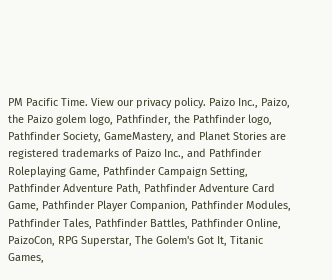PM Pacific Time. View our privacy policy. Paizo Inc., Paizo, the Paizo golem logo, Pathfinder, the Pathfinder logo, Pathfinder Society, GameMastery, and Planet Stories are registered trademarks of Paizo Inc., and Pathfinder Roleplaying Game, Pathfinder Campaign Setting, Pathfinder Adventure Path, Pathfinder Adventure Card Game, Pathfinder Player Companion, Pathfinder Modules, Pathfinder Tales, Pathfinder Battles, Pathfinder Online, PaizoCon, RPG Superstar, The Golem's Got It, Titanic Games,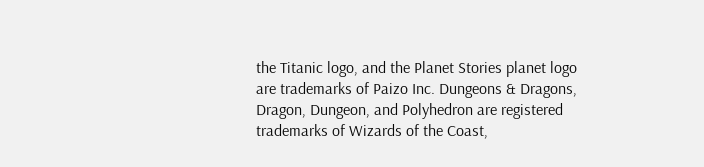the Titanic logo, and the Planet Stories planet logo are trademarks of Paizo Inc. Dungeons & Dragons, Dragon, Dungeon, and Polyhedron are registered trademarks of Wizards of the Coast,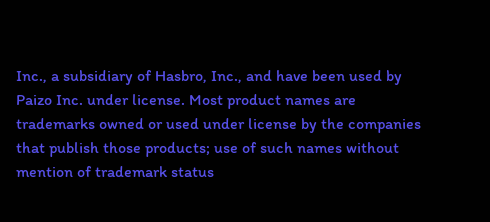Inc., a subsidiary of Hasbro, Inc., and have been used by Paizo Inc. under license. Most product names are trademarks owned or used under license by the companies that publish those products; use of such names without mention of trademark status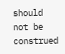should not be construed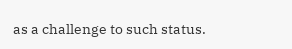as a challenge to such status.